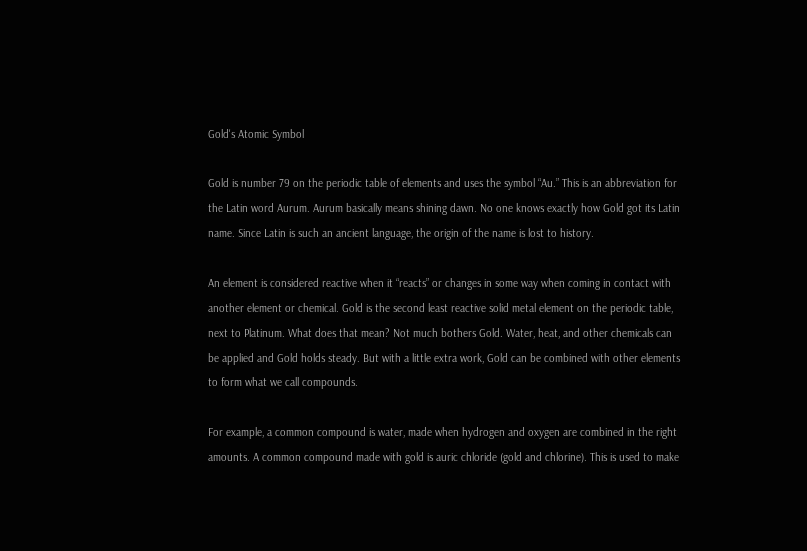Gold's Atomic Symbol

Gold is number 79 on the periodic table of elements and uses the symbol “Au.” This is an abbreviation for the Latin word Aurum. Aurum basically means shining dawn. No one knows exactly how Gold got its Latin name. Since Latin is such an ancient language, the origin of the name is lost to history.

An element is considered reactive when it “reacts” or changes in some way when coming in contact with another element or chemical. Gold is the second least reactive solid metal element on the periodic table, next to Platinum. What does that mean? Not much bothers Gold. Water, heat, and other chemicals can be applied and Gold holds steady. But with a little extra work, Gold can be combined with other elements to form what we call compounds.

For example, a common compound is water, made when hydrogen and oxygen are combined in the right amounts. A common compound made with gold is auric chloride (gold and chlorine). This is used to make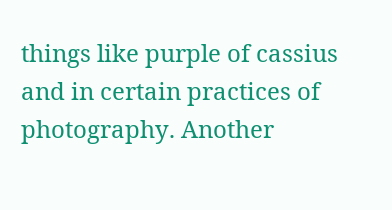things like purple of cassius and in certain practices of photography. Another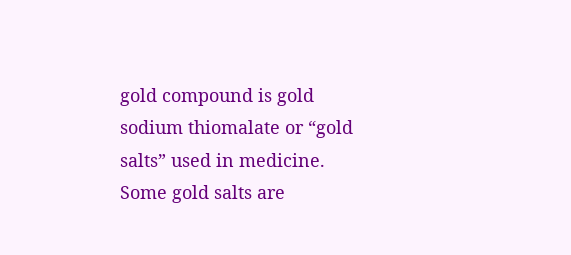gold compound is gold sodium thiomalate or “gold salts” used in medicine. Some gold salts are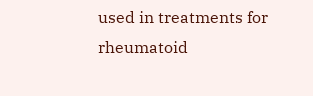used in treatments for rheumatoid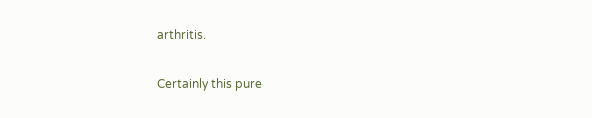arthritis.

Certainly this pure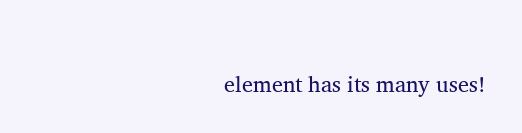element has its many uses!